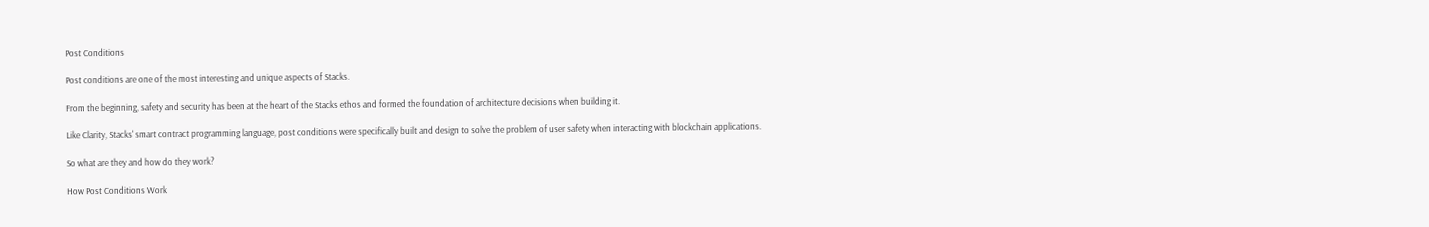Post Conditions

Post conditions are one of the most interesting and unique aspects of Stacks.

From the beginning, safety and security has been at the heart of the Stacks ethos and formed the foundation of architecture decisions when building it.

Like Clarity, Stacks' smart contract programming language, post conditions were specifically built and design to solve the problem of user safety when interacting with blockchain applications.

So what are they and how do they work?

How Post Conditions Work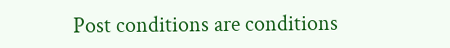Post conditions are conditions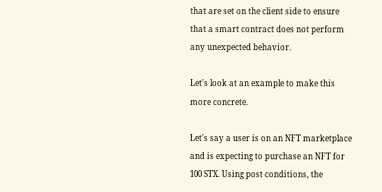that are set on the client side to ensure that a smart contract does not perform any unexpected behavior.

Let's look at an example to make this more concrete.

Let's say a user is on an NFT marketplace and is expecting to purchase an NFT for 100 STX. Using post conditions, the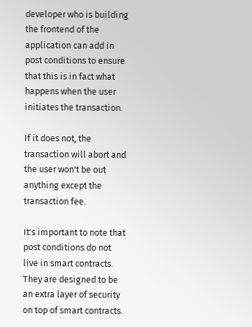developer who is building the frontend of the application can add in post conditions to ensure that this is in fact what happens when the user initiates the transaction.

If it does not, the transaction will abort and the user won't be out anything except the transaction fee.

It's important to note that post conditions do not live in smart contracts. They are designed to be an extra layer of security on top of smart contracts.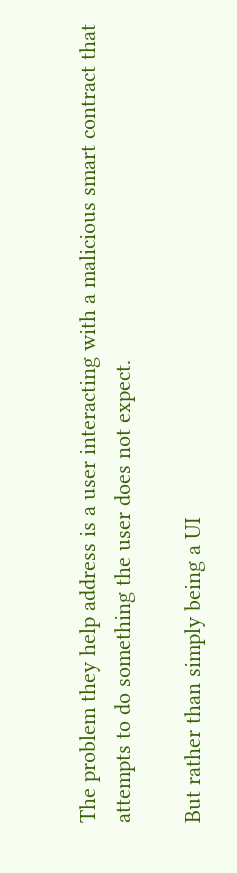The problem they help address is a user interacting with a malicious smart contract that attempts to do something the user does not expect.

But rather than simply being a UI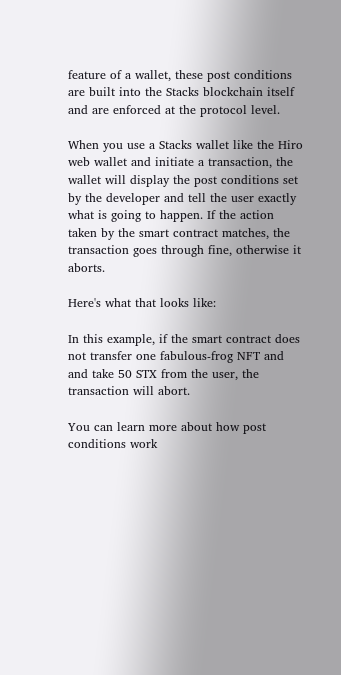feature of a wallet, these post conditions are built into the Stacks blockchain itself and are enforced at the protocol level.

When you use a Stacks wallet like the Hiro web wallet and initiate a transaction, the wallet will display the post conditions set by the developer and tell the user exactly what is going to happen. If the action taken by the smart contract matches, the transaction goes through fine, otherwise it aborts.

Here's what that looks like:

In this example, if the smart contract does not transfer one fabulous-frog NFT and and take 50 STX from the user, the transaction will abort.

You can learn more about how post conditions work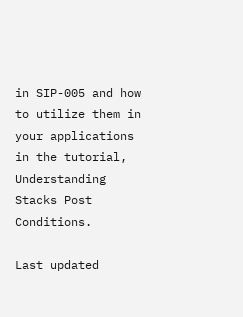in SIP-005 and how to utilize them in your applications in the tutorial, Understanding Stacks Post Conditions.

Last updated